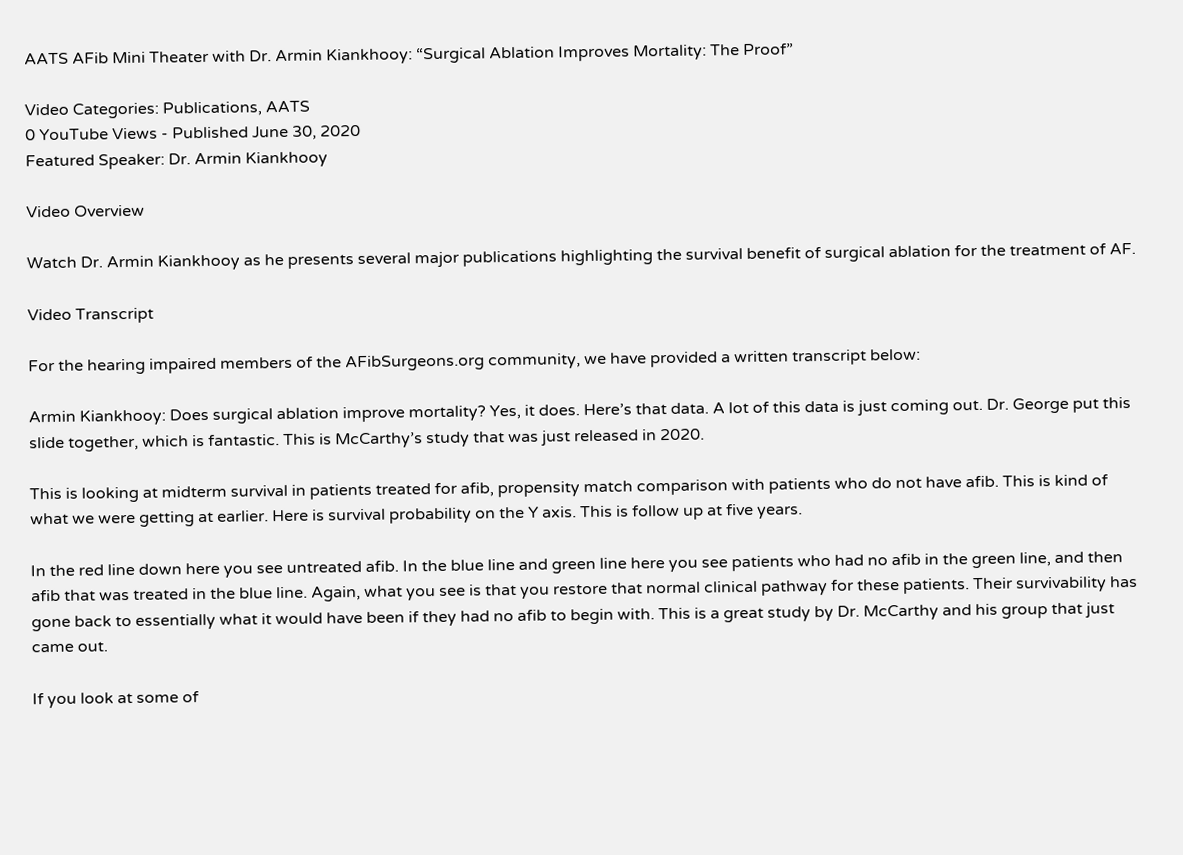AATS AFib Mini Theater with Dr. Armin Kiankhooy: “Surgical Ablation Improves Mortality: The Proof”

Video Categories: Publications, AATS
0 YouTube Views - Published June 30, 2020
Featured Speaker: Dr. Armin Kiankhooy

Video Overview

Watch Dr. Armin Kiankhooy as he presents several major publications highlighting the survival benefit of surgical ablation for the treatment of AF.

Video Transcript

For the hearing impaired members of the AFibSurgeons.org community, we have provided a written transcript below:

Armin Kiankhooy: Does surgical ablation improve mortality? Yes, it does. Here’s that data. A lot of this data is just coming out. Dr. George put this slide together, which is fantastic. This is McCarthy’s study that was just released in 2020.

This is looking at midterm survival in patients treated for afib, propensity match comparison with patients who do not have afib. This is kind of what we were getting at earlier. Here is survival probability on the Y axis. This is follow up at five years.

In the red line down here you see untreated afib. In the blue line and green line here you see patients who had no afib in the green line, and then afib that was treated in the blue line. Again, what you see is that you restore that normal clinical pathway for these patients. Their survivability has gone back to essentially what it would have been if they had no afib to begin with. This is a great study by Dr. McCarthy and his group that just came out.

If you look at some of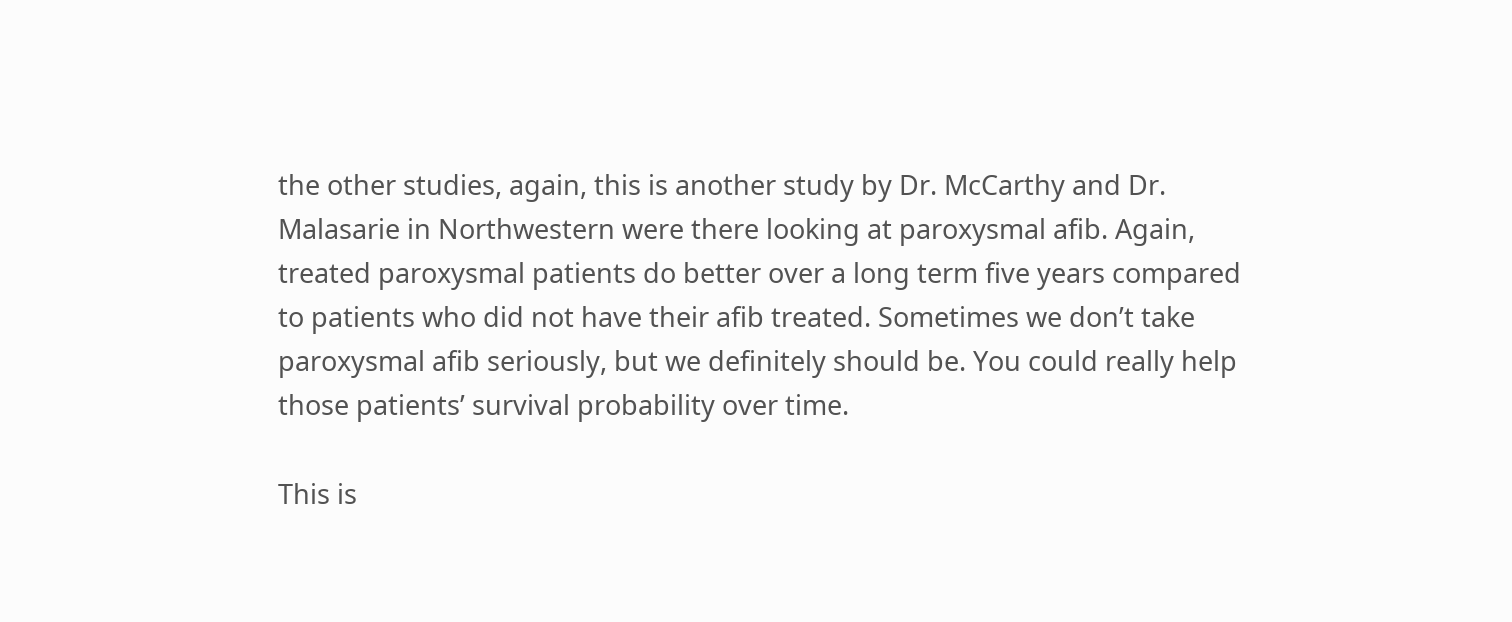the other studies, again, this is another study by Dr. McCarthy and Dr. Malasarie in Northwestern were there looking at paroxysmal afib. Again, treated paroxysmal patients do better over a long term five years compared to patients who did not have their afib treated. Sometimes we don’t take paroxysmal afib seriously, but we definitely should be. You could really help those patients’ survival probability over time.

This is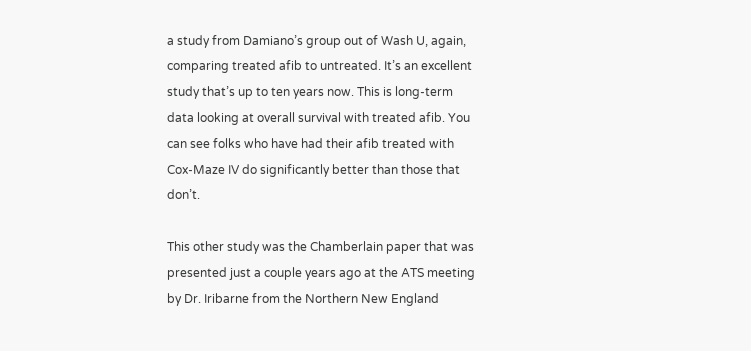a study from Damiano’s group out of Wash U, again, comparing treated afib to untreated. It’s an excellent study that’s up to ten years now. This is long-term data looking at overall survival with treated afib. You can see folks who have had their afib treated with Cox-Maze IV do significantly better than those that don’t.

This other study was the Chamberlain paper that was presented just a couple years ago at the ATS meeting by Dr. Iribarne from the Northern New England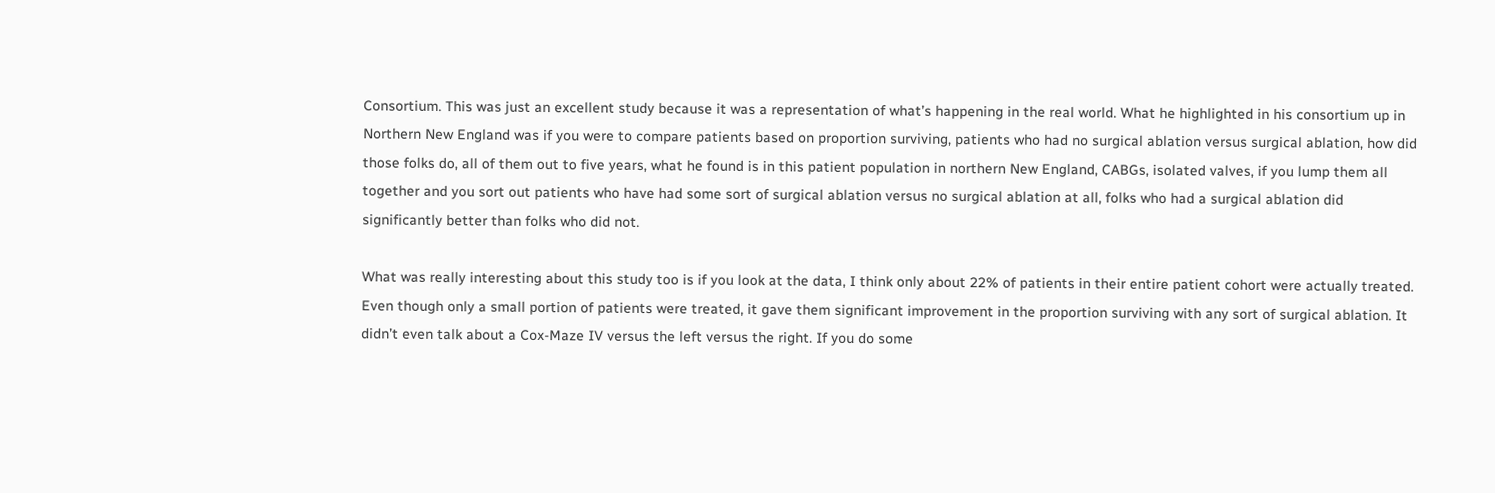Consortium. This was just an excellent study because it was a representation of what’s happening in the real world. What he highlighted in his consortium up in Northern New England was if you were to compare patients based on proportion surviving, patients who had no surgical ablation versus surgical ablation, how did those folks do, all of them out to five years, what he found is in this patient population in northern New England, CABGs, isolated valves, if you lump them all together and you sort out patients who have had some sort of surgical ablation versus no surgical ablation at all, folks who had a surgical ablation did significantly better than folks who did not.

What was really interesting about this study too is if you look at the data, I think only about 22% of patients in their entire patient cohort were actually treated. Even though only a small portion of patients were treated, it gave them significant improvement in the proportion surviving with any sort of surgical ablation. It didn’t even talk about a Cox-Maze IV versus the left versus the right. If you do some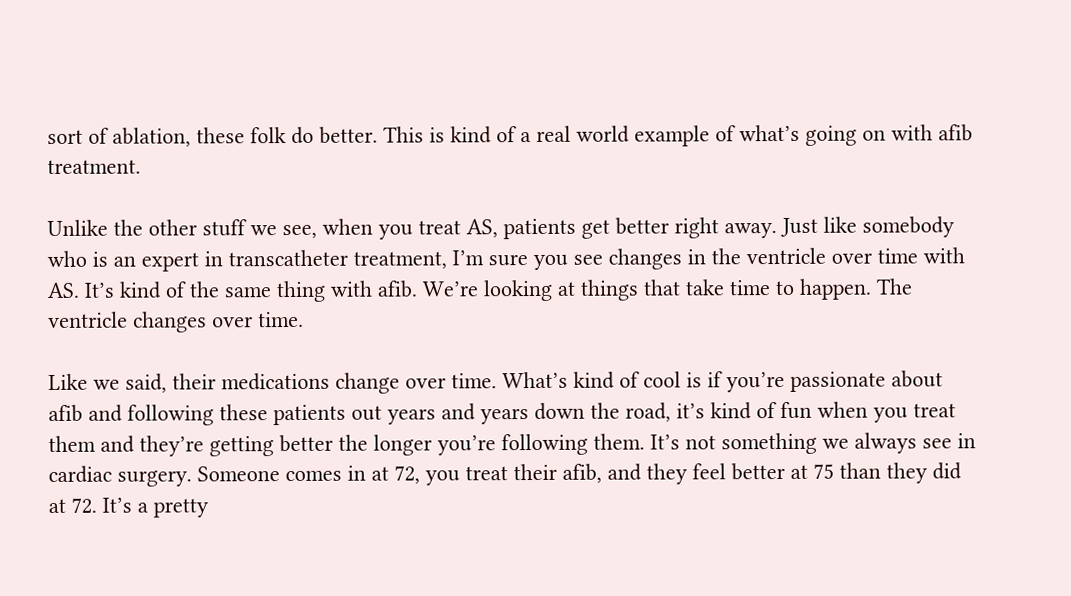sort of ablation, these folk do better. This is kind of a real world example of what’s going on with afib treatment.

Unlike the other stuff we see, when you treat AS, patients get better right away. Just like somebody who is an expert in transcatheter treatment, I’m sure you see changes in the ventricle over time with AS. It’s kind of the same thing with afib. We’re looking at things that take time to happen. The ventricle changes over time.

Like we said, their medications change over time. What’s kind of cool is if you’re passionate about afib and following these patients out years and years down the road, it’s kind of fun when you treat them and they’re getting better the longer you’re following them. It’s not something we always see in cardiac surgery. Someone comes in at 72, you treat their afib, and they feel better at 75 than they did at 72. It’s a pretty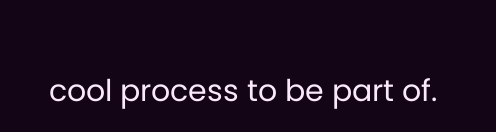cool process to be part of.